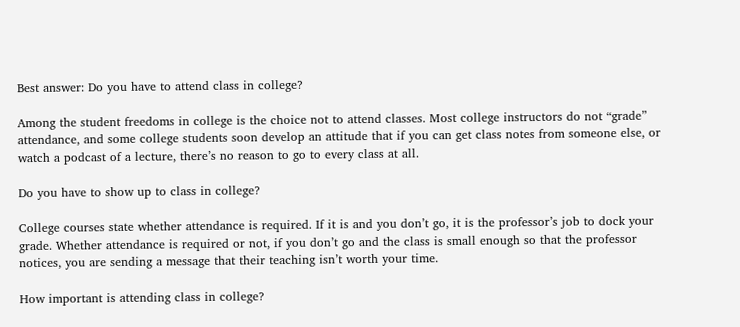Best answer: Do you have to attend class in college?

Among the student freedoms in college is the choice not to attend classes. Most college instructors do not “grade” attendance, and some college students soon develop an attitude that if you can get class notes from someone else, or watch a podcast of a lecture, there’s no reason to go to every class at all.

Do you have to show up to class in college?

College courses state whether attendance is required. If it is and you don’t go, it is the professor’s job to dock your grade. Whether attendance is required or not, if you don’t go and the class is small enough so that the professor notices, you are sending a message that their teaching isn’t worth your time.

How important is attending class in college?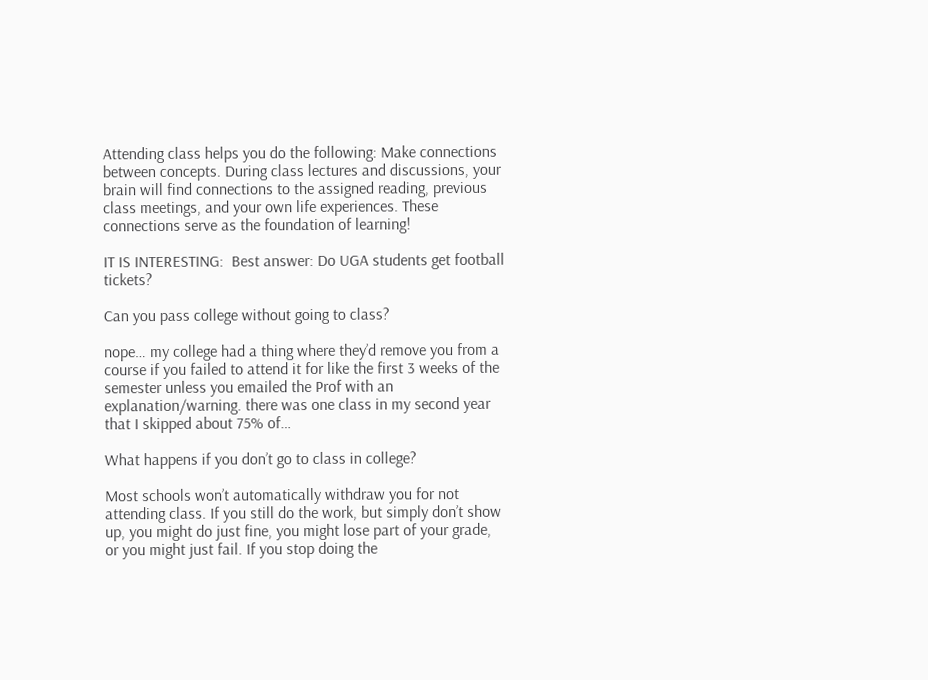Attending class helps you do the following: Make connections between concepts. During class lectures and discussions, your brain will find connections to the assigned reading, previous class meetings, and your own life experiences. These connections serve as the foundation of learning!

IT IS INTERESTING:  Best answer: Do UGA students get football tickets?

Can you pass college without going to class?

nope… my college had a thing where they’d remove you from a course if you failed to attend it for like the first 3 weeks of the semester unless you emailed the Prof with an explanation/warning. there was one class in my second year that I skipped about 75% of…

What happens if you don’t go to class in college?

Most schools won’t automatically withdraw you for not attending class. If you still do the work, but simply don’t show up, you might do just fine, you might lose part of your grade, or you might just fail. If you stop doing the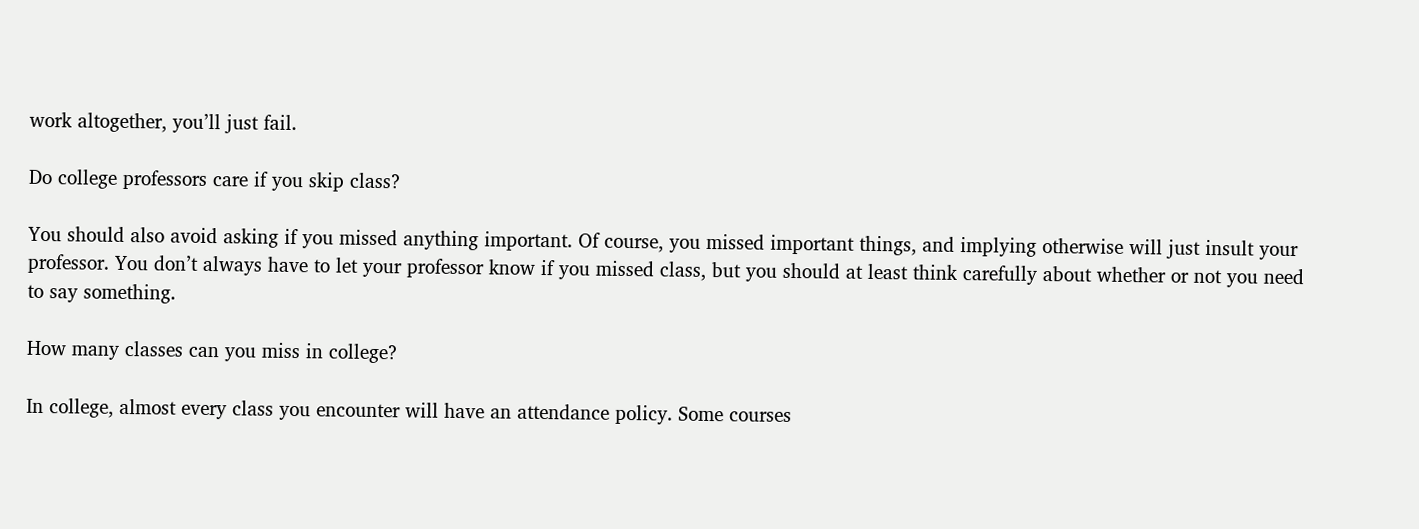work altogether, you’ll just fail.

Do college professors care if you skip class?

You should also avoid asking if you missed anything important. Of course, you missed important things, and implying otherwise will just insult your professor. You don’t always have to let your professor know if you missed class, but you should at least think carefully about whether or not you need to say something.

How many classes can you miss in college?

In college, almost every class you encounter will have an attendance policy. Some courses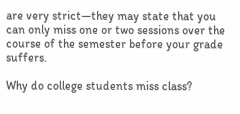are very strict—they may state that you can only miss one or two sessions over the course of the semester before your grade suffers.

Why do college students miss class?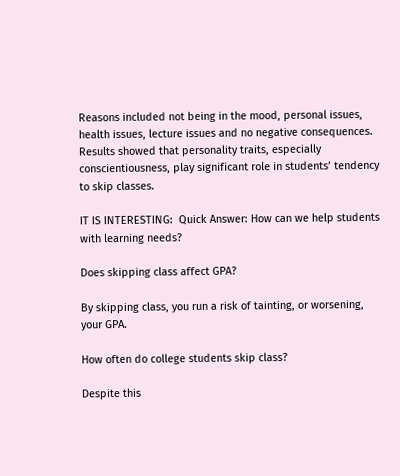Reasons included not being in the mood, personal issues, health issues, lecture issues and no negative consequences. Results showed that personality traits, especially conscientiousness, play significant role in students’ tendency to skip classes.

IT IS INTERESTING:  Quick Answer: How can we help students with learning needs?

Does skipping class affect GPA?

By skipping class, you run a risk of tainting, or worsening, your GPA.

How often do college students skip class?

Despite this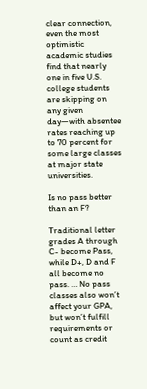clear connection, even the most optimistic academic studies find that nearly one in five U.S. college students are skipping on any given day—with absentee rates reaching up to 70 percent for some large classes at major state universities.

Is no pass better than an F?

Traditional letter grades A through C- become Pass, while D+, D and F all become no pass. … No pass classes also won’t affect your GPA, but won’t fulfill requirements or count as credit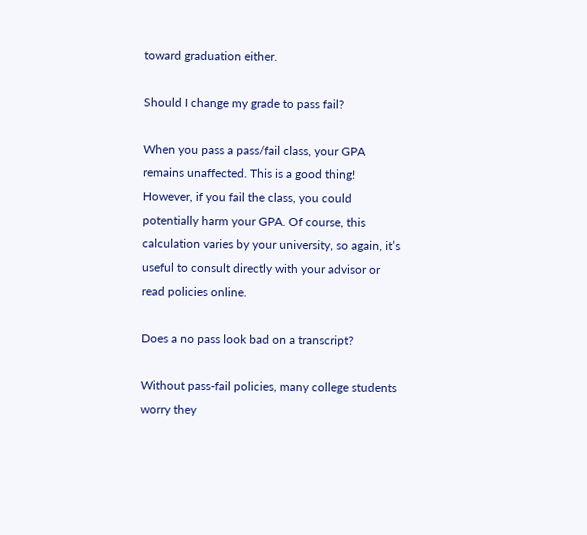toward graduation either.

Should I change my grade to pass fail?

When you pass a pass/fail class, your GPA remains unaffected. This is a good thing! However, if you fail the class, you could potentially harm your GPA. Of course, this calculation varies by your university, so again, it’s useful to consult directly with your advisor or read policies online.

Does a no pass look bad on a transcript?

Without pass-fail policies, many college students worry they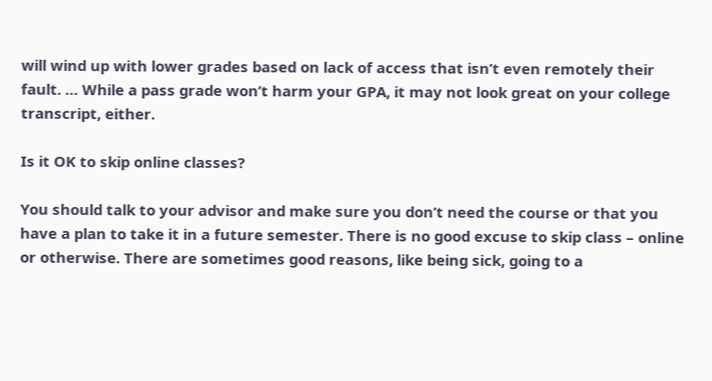will wind up with lower grades based on lack of access that isn’t even remotely their fault. … While a pass grade won’t harm your GPA, it may not look great on your college transcript, either.

Is it OK to skip online classes?

You should talk to your advisor and make sure you don’t need the course or that you have a plan to take it in a future semester. There is no good excuse to skip class – online or otherwise. There are sometimes good reasons, like being sick, going to a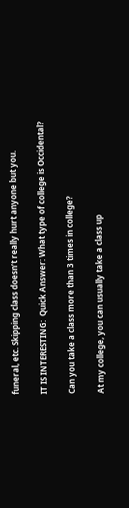funeral, etc. Skipping class doesn’t really hurt anyone but you.

IT IS INTERESTING:  Quick Answer: What type of college is Occidental?

Can you take a class more than 3 times in college?

At my college, you can usually take a class up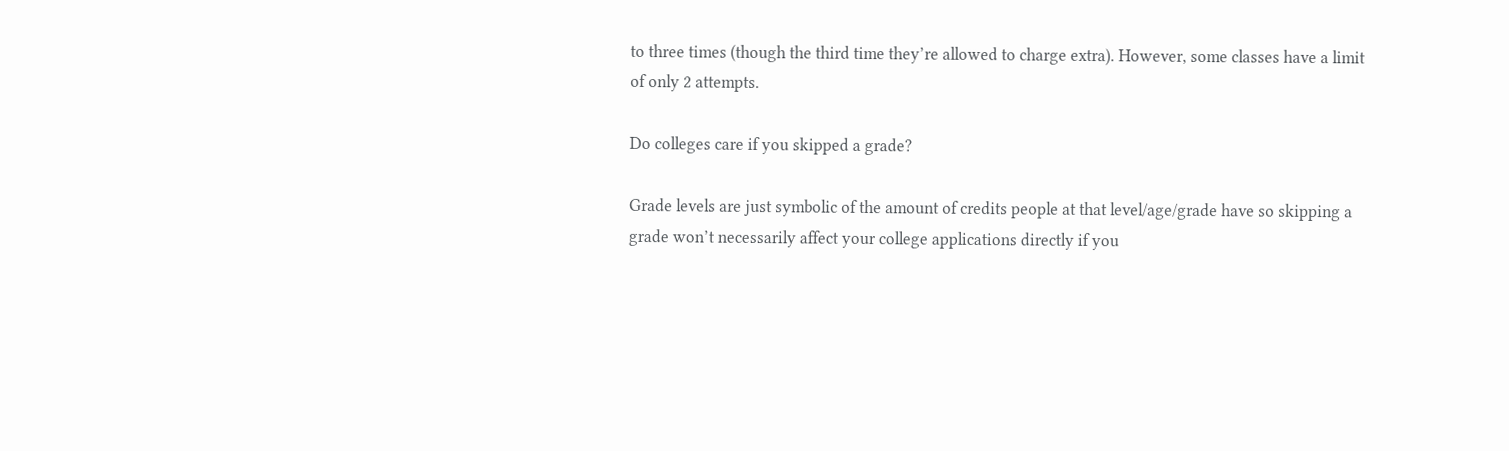to three times (though the third time they’re allowed to charge extra). However, some classes have a limit of only 2 attempts.

Do colleges care if you skipped a grade?

Grade levels are just symbolic of the amount of credits people at that level/age/grade have so skipping a grade won’t necessarily affect your college applications directly if you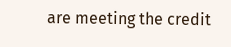are meeting the credit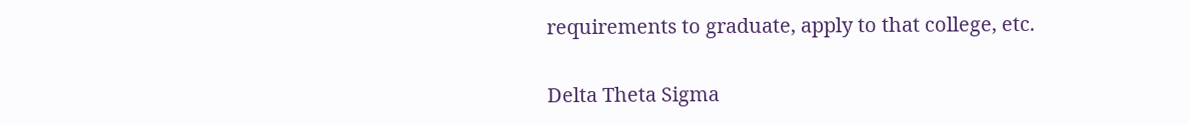requirements to graduate, apply to that college, etc.

Delta Theta Sigma